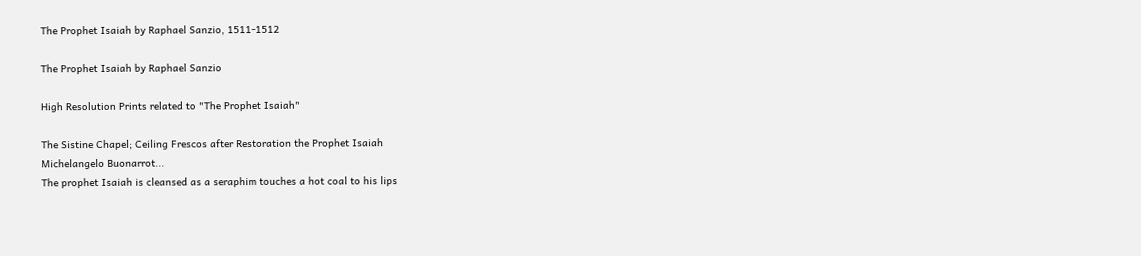The Prophet Isaiah by Raphael Sanzio, 1511-1512

The Prophet Isaiah by Raphael Sanzio

High Resolution Prints related to "The Prophet Isaiah"

The Sistine Chapel; Ceiling Frescos after Restoration the Prophet Isaiah
Michelangelo Buonarrot...
The prophet Isaiah is cleansed as a seraphim touches a hot coal to his lips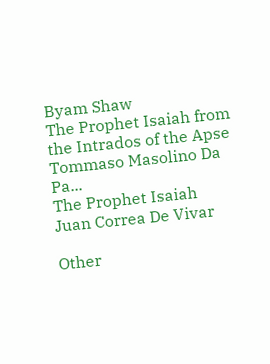Byam Shaw
The Prophet Isaiah from the Intrados of the Apse
Tommaso Masolino Da Pa...
The Prophet Isaiah
Juan Correa De Vivar

Other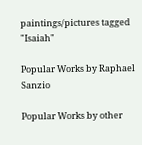paintings/pictures tagged "Isaiah"

Popular Works by Raphael Sanzio

Popular Works by other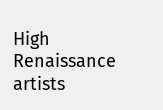High Renaissance artists